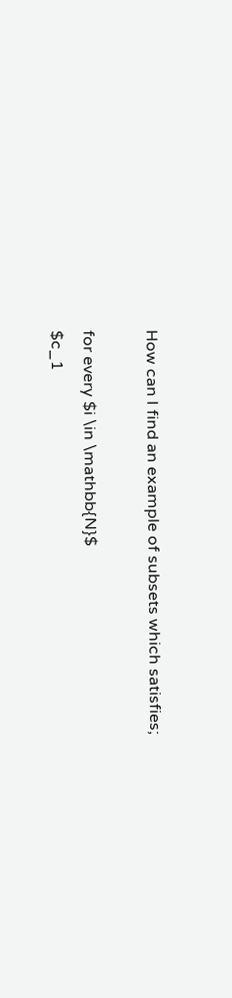How can I find an example of subsets which satisfies;

for every $i \in \mathbb{N}$
$c_1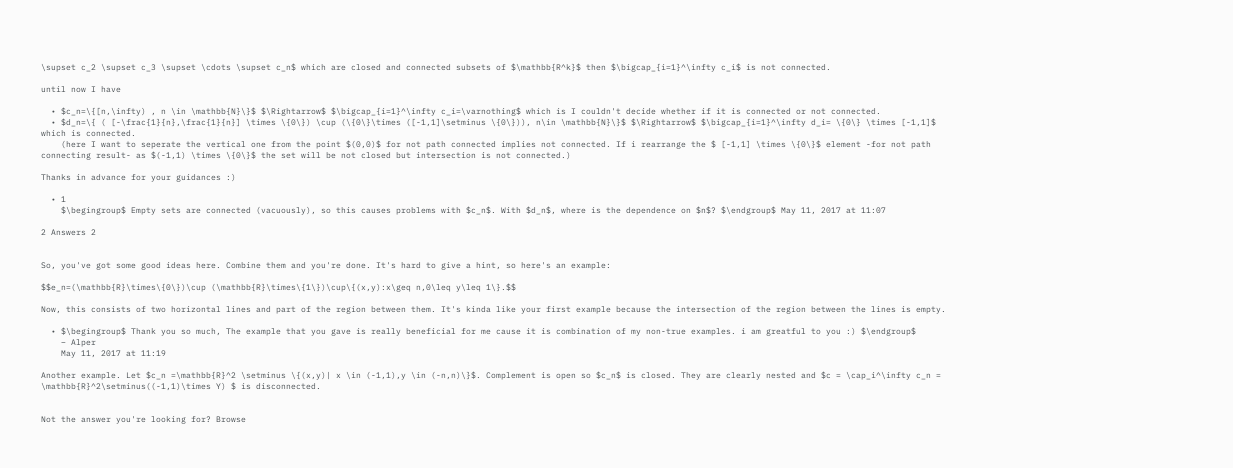\supset c_2 \supset c_3 \supset \cdots \supset c_n$ which are closed and connected subsets of $\mathbb{R^k}$ then $\bigcap_{i=1}^\infty c_i$ is not connected.

until now I have

  • $c_n=\{[n,\infty) , n \in \mathbb{N}\}$ $\Rightarrow$ $\bigcap_{i=1}^\infty c_i=\varnothing$ which is I couldn't decide whether if it is connected or not connected.
  • $d_n=\{ ( [-\frac{1}{n},\frac{1}{n}] \times \{0\}) \cup (\{0\}\times ([-1,1]\setminus \{0\})), n\in \mathbb{N}\}$ $\Rightarrow$ $\bigcap_{i=1}^\infty d_i= \{0\} \times [-1,1]$ which is connected.
    (here I want to seperate the vertical one from the point $(0,0)$ for not path connected implies not connected. If i rearrange the $ [-1,1] \times \{0\}$ element -for not path connecting result- as $(-1,1) \times \{0\}$ the set will be not closed but intersection is not connected.)

Thanks in advance for your guidances :)

  • 1
    $\begingroup$ Empty sets are connected (vacuously), so this causes problems with $c_n$. With $d_n$, where is the dependence on $n$? $\endgroup$ May 11, 2017 at 11:07

2 Answers 2


So, you've got some good ideas here. Combine them and you're done. It's hard to give a hint, so here's an example:

$$e_n=(\mathbb{R}\times\{0\})\cup (\mathbb{R}\times\{1\})\cup\{(x,y):x\geq n,0\leq y\leq 1\}.$$

Now, this consists of two horizontal lines and part of the region between them. It's kinda like your first example because the intersection of the region between the lines is empty.

  • $\begingroup$ Thank you so much, The example that you gave is really beneficial for me cause it is combination of my non-true examples. i am greatful to you :) $\endgroup$
    – Alper
    May 11, 2017 at 11:19

Another example. Let $c_n =\mathbb{R}^2 \setminus \{(x,y)| x \in (-1,1),y \in (-n,n)\}$. Complement is open so $c_n$ is closed. They are clearly nested and $c = \cap_i^\infty c_n = \mathbb{R}^2\setminus((-1,1)\times Y) $ is disconnected.


Not the answer you're looking for? Browse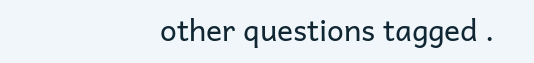other questions tagged .